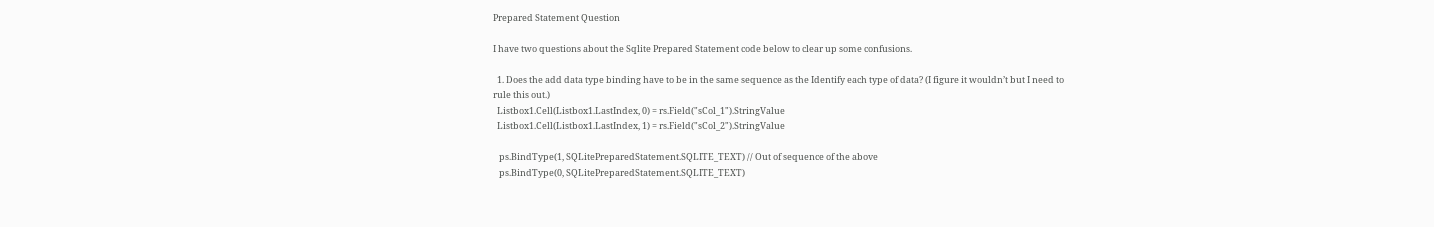Prepared Statement Question

I have two questions about the Sqlite Prepared Statement code below to clear up some confusions.

  1. Does the add data type binding have to be in the same sequence as the Identify each type of data? (I figure it wouldn’t but I need to rule this out.)
  Listbox1.Cell(Listbox1.LastIndex, 0) = rs.Field("sCol_1").StringValue
  Listbox1.Cell(Listbox1.LastIndex, 1) = rs.Field("sCol_2").StringValue

   ps.BindType(1, SQLitePreparedStatement.SQLITE_TEXT) // Out of sequence of the above
   ps.BindType(0, SQLitePreparedStatement.SQLITE_TEXT)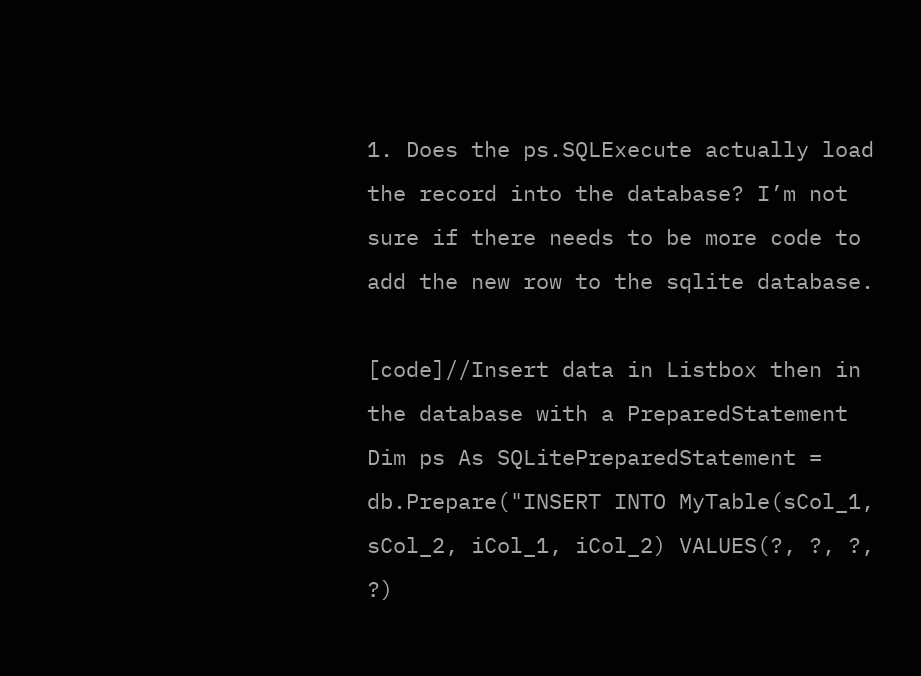1. Does the ps.SQLExecute actually load the record into the database? I’m not sure if there needs to be more code to add the new row to the sqlite database.

[code]//Insert data in Listbox then in the database with a PreparedStatement
Dim ps As SQLitePreparedStatement = db.Prepare("INSERT INTO MyTable(sCol_1, sCol_2, iCol_1, iCol_2) VALUES(?, ?, ?, ?)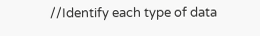//Identify each type of data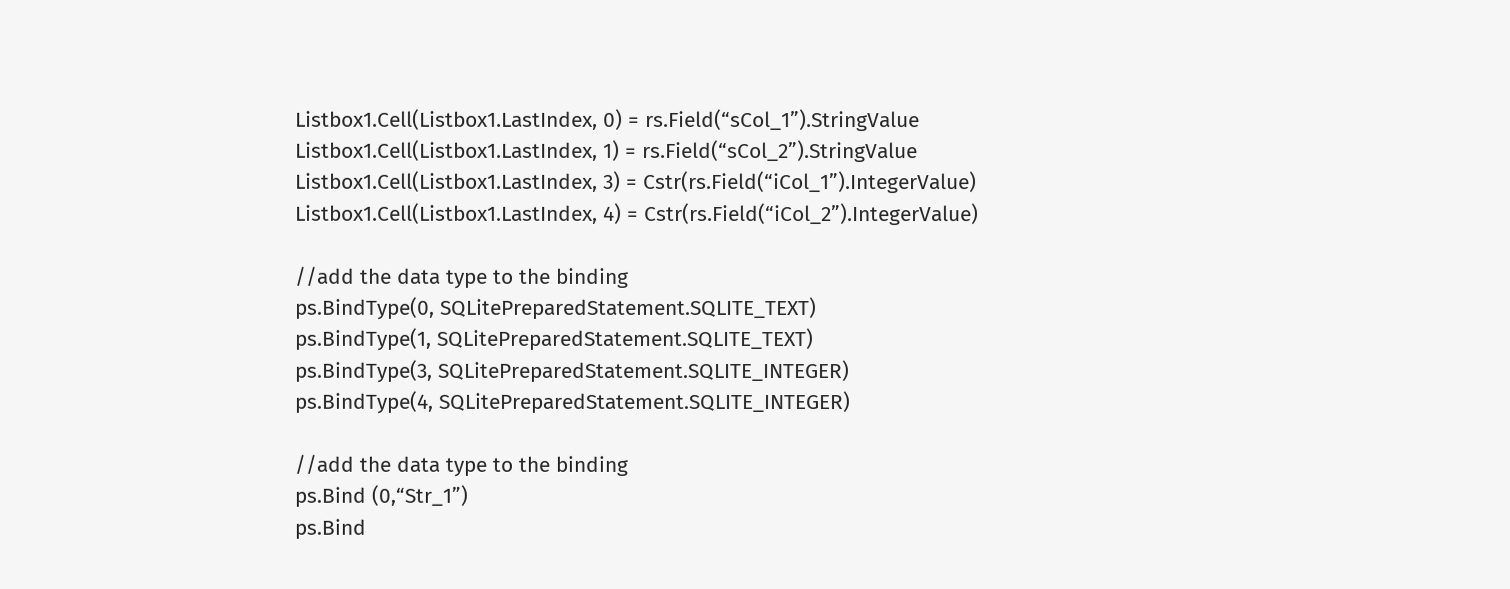Listbox1.Cell(Listbox1.LastIndex, 0) = rs.Field(“sCol_1”).StringValue
Listbox1.Cell(Listbox1.LastIndex, 1) = rs.Field(“sCol_2”).StringValue
Listbox1.Cell(Listbox1.LastIndex, 3) = Cstr(rs.Field(“iCol_1”).IntegerValue)
Listbox1.Cell(Listbox1.LastIndex, 4) = Cstr(rs.Field(“iCol_2”).IntegerValue)

//add the data type to the binding
ps.BindType(0, SQLitePreparedStatement.SQLITE_TEXT)
ps.BindType(1, SQLitePreparedStatement.SQLITE_TEXT)
ps.BindType(3, SQLitePreparedStatement.SQLITE_INTEGER)
ps.BindType(4, SQLitePreparedStatement.SQLITE_INTEGER)

//add the data type to the binding
ps.Bind (0,“Str_1”)
ps.Bind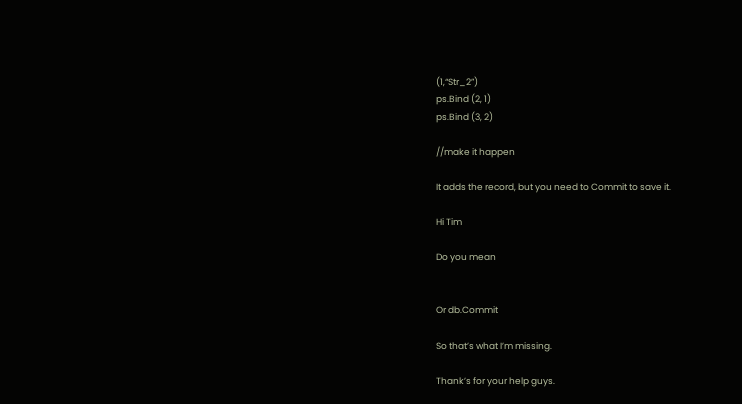(1,“Str_2”)
ps.Bind (2, 1)
ps.Bind (3, 2)

//make it happen

It adds the record, but you need to Commit to save it.

Hi Tim

Do you mean


Or db.Commit

So that’s what I’m missing.

Thank’s for your help guys.